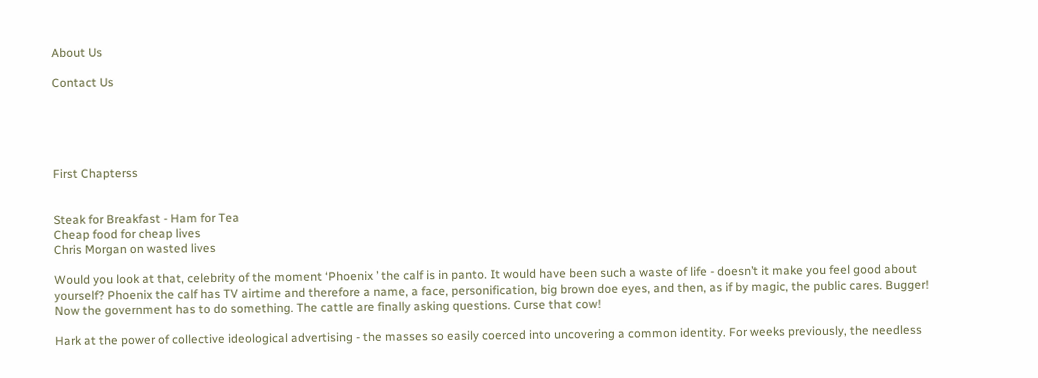About Us

Contact Us





First Chapterss


Steak for Breakfast - Ham for Tea
Cheap food for cheap lives
Chris Morgan on wasted lives

Would you look at that, celebrity of the moment ‘Phoenix ’ the calf is in panto. It would have been such a waste of life - doesn’t it make you feel good about yourself? Phoenix the calf has TV airtime and therefore a name, a face, personification, big brown doe eyes, and then, as if by magic, the public cares. Bugger! Now the government has to do something. The cattle are finally asking questions. Curse that cow!

Hark at the power of collective ideological advertising - the masses so easily coerced into uncovering a common identity. For weeks previously, the needless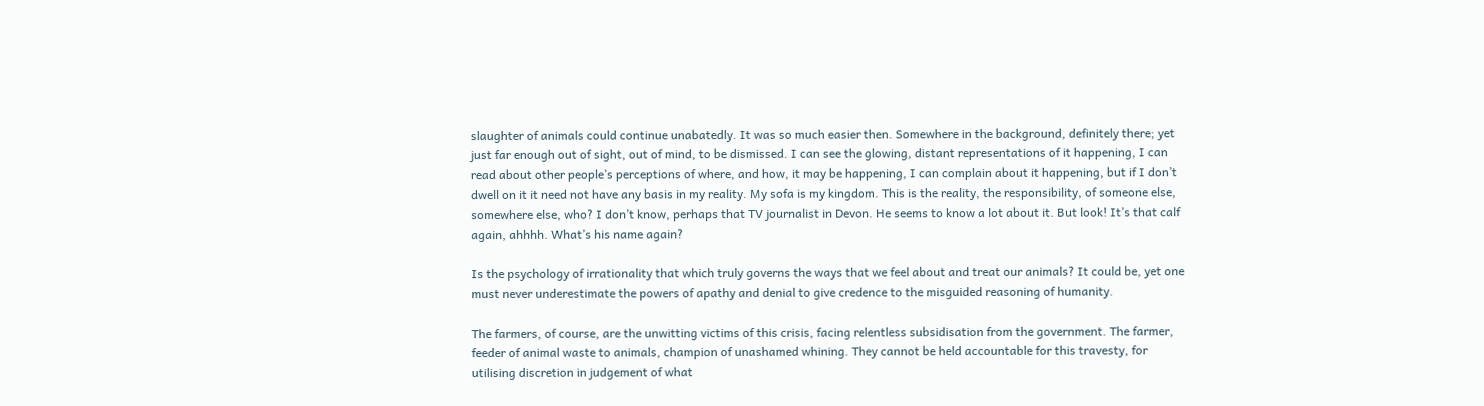slaughter of animals could continue unabatedly. It was so much easier then. Somewhere in the background, definitely there; yet just far enough out of sight, out of mind, to be dismissed. I can see the glowing, distant representations of it happening, I can read about other people’s perceptions of where, and how, it may be happening, I can complain about it happening, but if I don’t dwell on it it need not have any basis in my reality. My sofa is my kingdom. This is the reality, the responsibility, of someone else, somewhere else, who? I don’t know, perhaps that TV journalist in Devon. He seems to know a lot about it. But look! It’s that calf again, ahhhh. What’s his name again?

Is the psychology of irrationality that which truly governs the ways that we feel about and treat our animals? It could be, yet one must never underestimate the powers of apathy and denial to give credence to the misguided reasoning of humanity.

The farmers, of course, are the unwitting victims of this crisis, facing relentless subsidisation from the government. The farmer, feeder of animal waste to animals, champion of unashamed whining. They cannot be held accountable for this travesty, for utilising discretion in judgement of what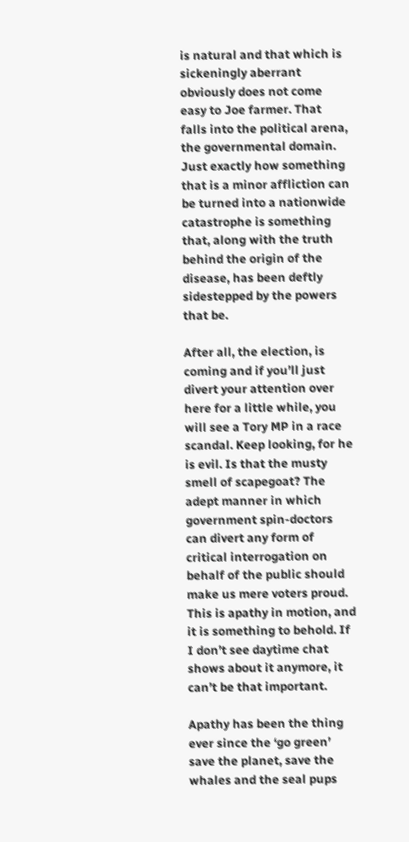is natural and that which is sickeningly aberrant obviously does not come easy to Joe farmer. That falls into the political arena, the governmental domain. Just exactly how something that is a minor affliction can be turned into a nationwide catastrophe is something that, along with the truth behind the origin of the disease, has been deftly sidestepped by the powers that be.

After all, the election, is coming and if you’ll just divert your attention over here for a little while, you will see a Tory MP in a race scandal. Keep looking, for he is evil. Is that the musty smell of scapegoat? The adept manner in which government spin-doctors can divert any form of critical interrogation on behalf of the public should make us mere voters proud. This is apathy in motion, and it is something to behold. If I don’t see daytime chat shows about it anymore, it can’t be that important.

Apathy has been the thing ever since the ‘go green’ save the planet, save the whales and the seal pups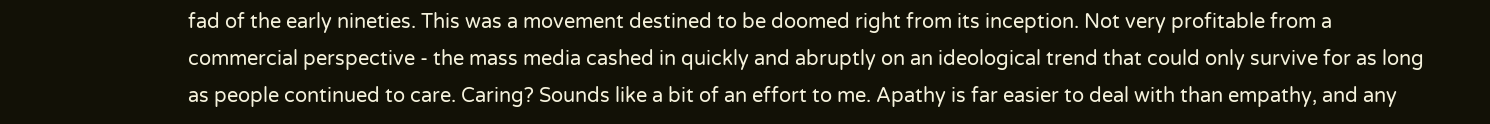fad of the early nineties. This was a movement destined to be doomed right from its inception. Not very profitable from a commercial perspective - the mass media cashed in quickly and abruptly on an ideological trend that could only survive for as long as people continued to care. Caring? Sounds like a bit of an effort to me. Apathy is far easier to deal with than empathy, and any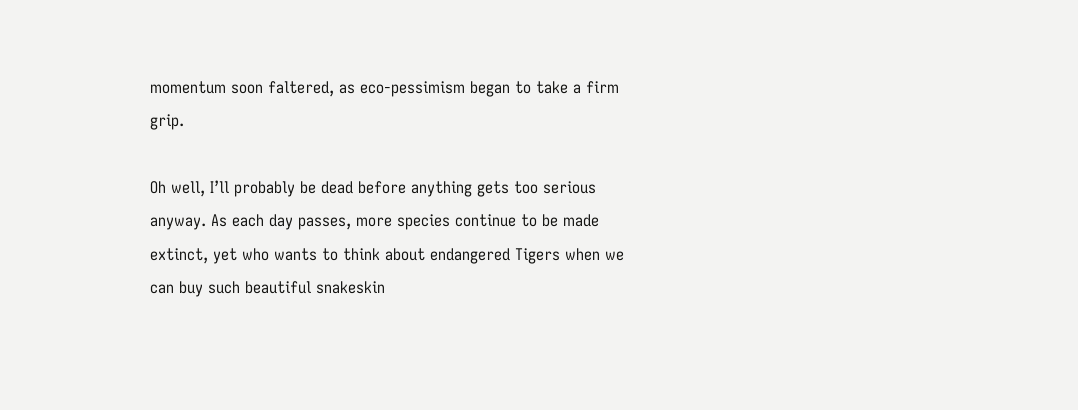momentum soon faltered, as eco-pessimism began to take a firm grip.

Oh well, I’ll probably be dead before anything gets too serious anyway. As each day passes, more species continue to be made extinct, yet who wants to think about endangered Tigers when we can buy such beautiful snakeskin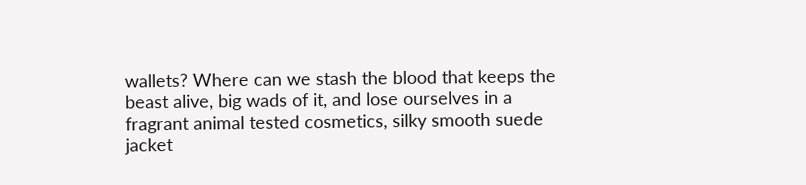wallets? Where can we stash the blood that keeps the beast alive, big wads of it, and lose ourselves in a fragrant animal tested cosmetics, silky smooth suede jacket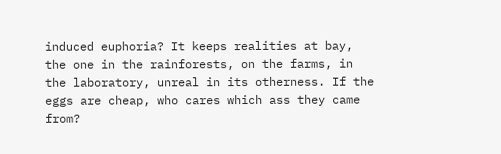induced euphoria? It keeps realities at bay, the one in the rainforests, on the farms, in the laboratory, unreal in its otherness. If the eggs are cheap, who cares which ass they came from?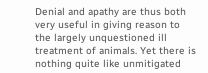Denial and apathy are thus both very useful in giving reason to the largely unquestioned ill treatment of animals. Yet there is nothing quite like unmitigated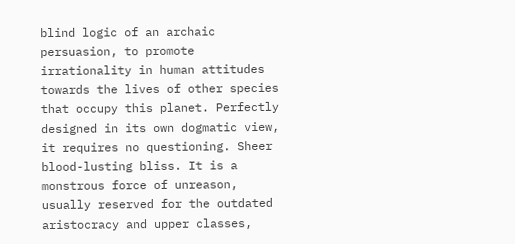blind logic of an archaic persuasion, to promote irrationality in human attitudes towards the lives of other species that occupy this planet. Perfectly designed in its own dogmatic view, it requires no questioning. Sheer blood-lusting bliss. It is a monstrous force of unreason, usually reserved for the outdated aristocracy and upper classes,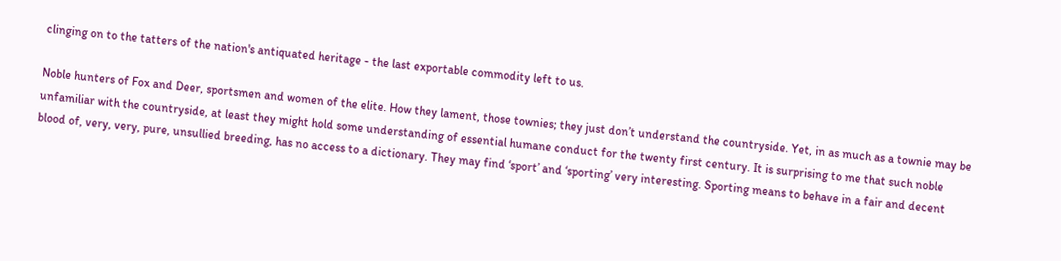clinging on to the tatters of the nation's antiquated heritage - the last exportable commodity left to us.

Noble hunters of Fox and Deer, sportsmen and women of the elite. How they lament, those townies; they just don’t understand the countryside. Yet, in as much as a townie may be unfamiliar with the countryside, at least they might hold some understanding of essential humane conduct for the twenty first century. It is surprising to me that such noble blood of, very, very, pure, unsullied breeding, has no access to a dictionary. They may find ‘sport’ and ‘sporting’ very interesting. Sporting means to behave in a fair and decent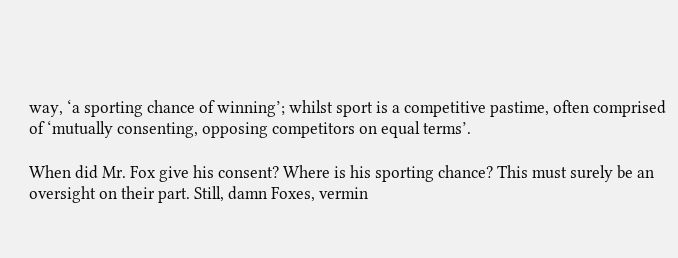way, ‘a sporting chance of winning’; whilst sport is a competitive pastime, often comprised of ‘mutually consenting, opposing competitors on equal terms’.

When did Mr. Fox give his consent? Where is his sporting chance? This must surely be an oversight on their part. Still, damn Foxes, vermin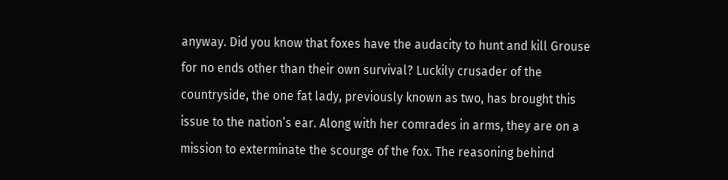anyway. Did you know that foxes have the audacity to hunt and kill Grouse for no ends other than their own survival? Luckily crusader of the countryside, the one fat lady, previously known as two, has brought this issue to the nation’s ear. Along with her comrades in arms, they are on a mission to exterminate the scourge of the fox. The reasoning behind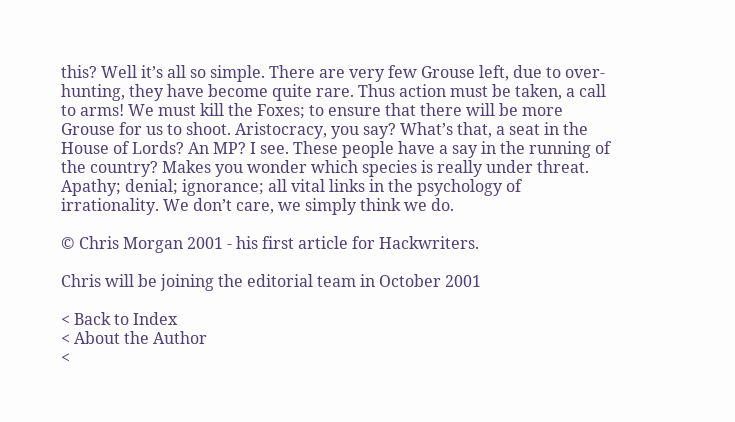this? Well it’s all so simple. There are very few Grouse left, due to over-hunting, they have become quite rare. Thus action must be taken, a call to arms! We must kill the Foxes; to ensure that there will be more Grouse for us to shoot. Aristocracy, you say? What’s that, a seat in the House of Lords? An MP? I see. These people have a say in the running of the country? Makes you wonder which species is really under threat. Apathy; denial; ignorance; all vital links in the psychology of irrationality. We don’t care, we simply think we do.

© Chris Morgan 2001 - his first article for Hackwriters.

Chris will be joining the editorial team in October 2001

< Back to Index
< About the Author
<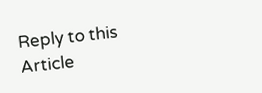Reply to this Article